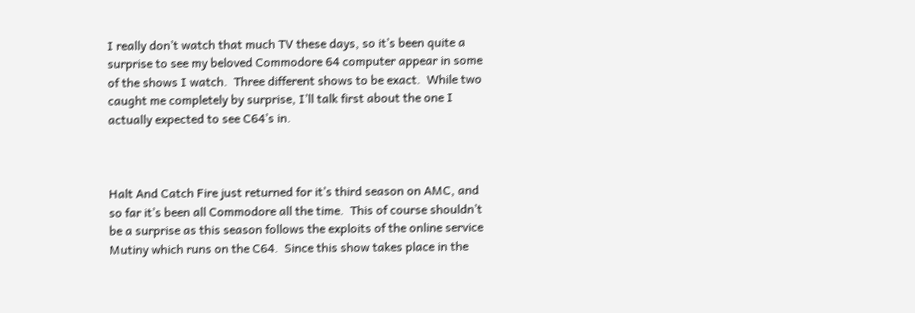I really don’t watch that much TV these days, so it’s been quite a surprise to see my beloved Commodore 64 computer appear in some of the shows I watch.  Three different shows to be exact.  While two caught me completely by surprise, I’ll talk first about the one I actually expected to see C64’s in.



Halt And Catch Fire just returned for it’s third season on AMC, and so far it’s been all Commodore all the time.  This of course shouldn’t be a surprise as this season follows the exploits of the online service Mutiny which runs on the C64.  Since this show takes place in the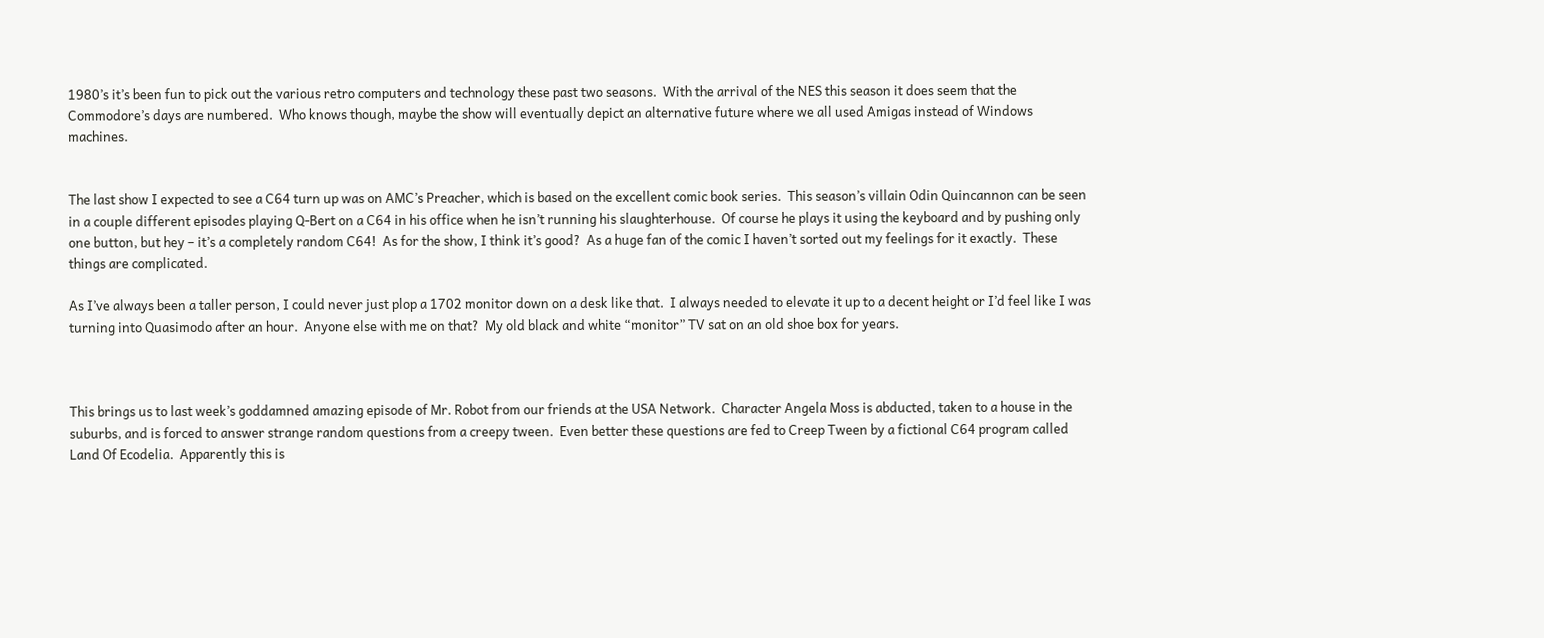1980’s it’s been fun to pick out the various retro computers and technology these past two seasons.  With the arrival of the NES this season it does seem that the Commodore’s days are numbered.  Who knows though, maybe the show will eventually depict an alternative future where we all used Amigas instead of Windows machines.


The last show I expected to see a C64 turn up was on AMC’s Preacher, which is based on the excellent comic book series.  This season’s villain Odin Quincannon can be seen in a couple different episodes playing Q-Bert on a C64 in his office when he isn’t running his slaughterhouse.  Of course he plays it using the keyboard and by pushing only one button, but hey – it’s a completely random C64!  As for the show, I think it’s good?  As a huge fan of the comic I haven’t sorted out my feelings for it exactly.  These things are complicated.

As I’ve always been a taller person, I could never just plop a 1702 monitor down on a desk like that.  I always needed to elevate it up to a decent height or I’d feel like I was turning into Quasimodo after an hour.  Anyone else with me on that?  My old black and white “monitor” TV sat on an old shoe box for years.



This brings us to last week’s goddamned amazing episode of Mr. Robot from our friends at the USA Network.  Character Angela Moss is abducted, taken to a house in the suburbs, and is forced to answer strange random questions from a creepy tween.  Even better these questions are fed to Creep Tween by a fictional C64 program called Land Of Ecodelia.  Apparently this is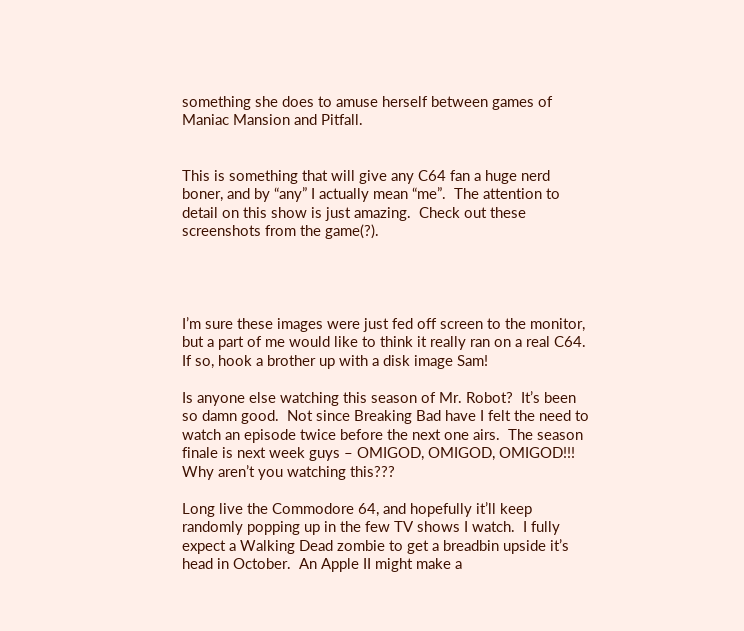something she does to amuse herself between games of Maniac Mansion and Pitfall.


This is something that will give any C64 fan a huge nerd boner, and by “any” I actually mean “me”.  The attention to detail on this show is just amazing.  Check out these screenshots from the game(?).




I’m sure these images were just fed off screen to the monitor, but a part of me would like to think it really ran on a real C64.  If so, hook a brother up with a disk image Sam!

Is anyone else watching this season of Mr. Robot?  It’s been so damn good.  Not since Breaking Bad have I felt the need to watch an episode twice before the next one airs.  The season finale is next week guys – OMIGOD, OMIGOD, OMIGOD!!!  Why aren’t you watching this???

Long live the Commodore 64, and hopefully it’ll keep randomly popping up in the few TV shows I watch.  I fully expect a Walking Dead zombie to get a breadbin upside it’s head in October.  An Apple II might make a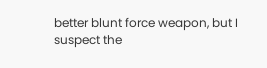better blunt force weapon, but I suspect the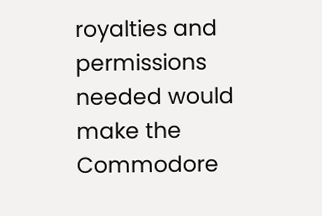royalties and permissions needed would make the Commodore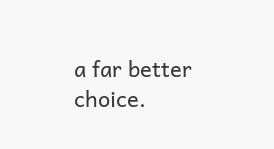a far better choice.